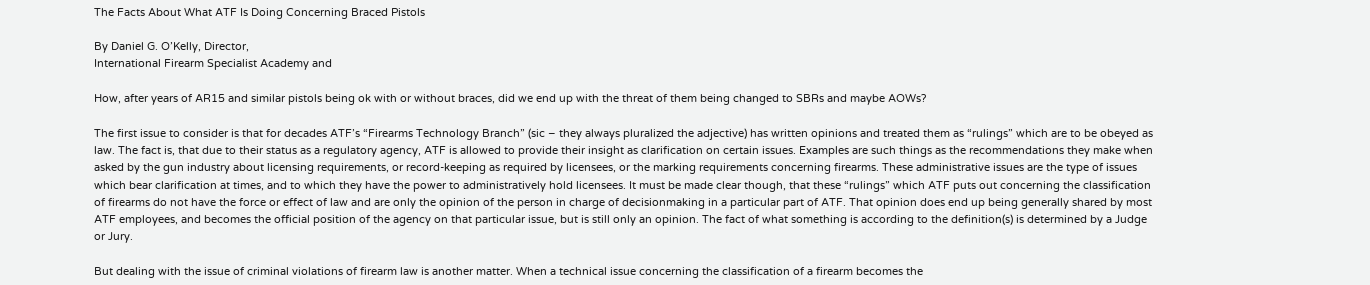The Facts About What ATF Is Doing Concerning Braced Pistols

By Daniel G. O’Kelly, Director,
International Firearm Specialist Academy and

How, after years of AR15 and similar pistols being ok with or without braces, did we end up with the threat of them being changed to SBRs and maybe AOWs?

The first issue to consider is that for decades ATF’s “Firearms Technology Branch” (sic – they always pluralized the adjective) has written opinions and treated them as “rulings” which are to be obeyed as law. The fact is, that due to their status as a regulatory agency, ATF is allowed to provide their insight as clarification on certain issues. Examples are such things as the recommendations they make when asked by the gun industry about licensing requirements, or record-keeping as required by licensees, or the marking requirements concerning firearms. These administrative issues are the type of issues which bear clarification at times, and to which they have the power to administratively hold licensees. It must be made clear though, that these “rulings” which ATF puts out concerning the classification of firearms do not have the force or effect of law and are only the opinion of the person in charge of decisionmaking in a particular part of ATF. That opinion does end up being generally shared by most ATF employees, and becomes the official position of the agency on that particular issue, but is still only an opinion. The fact of what something is according to the definition(s) is determined by a Judge or Jury.

But dealing with the issue of criminal violations of firearm law is another matter. When a technical issue concerning the classification of a firearm becomes the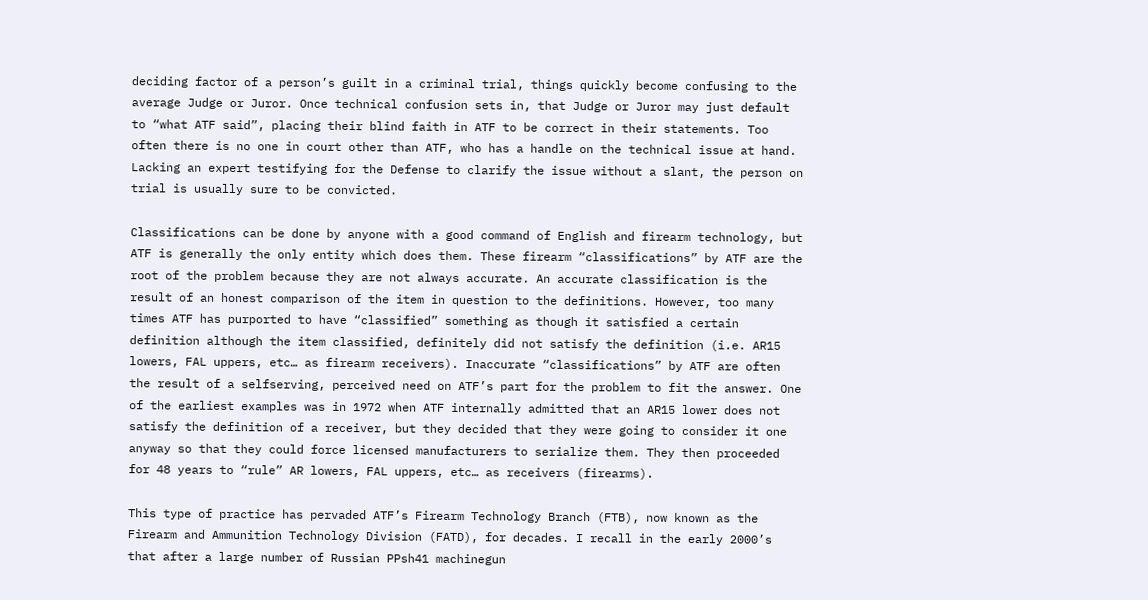deciding factor of a person’s guilt in a criminal trial, things quickly become confusing to the average Judge or Juror. Once technical confusion sets in, that Judge or Juror may just default to “what ATF said”, placing their blind faith in ATF to be correct in their statements. Too often there is no one in court other than ATF, who has a handle on the technical issue at hand. Lacking an expert testifying for the Defense to clarify the issue without a slant, the person on trial is usually sure to be convicted.

Classifications can be done by anyone with a good command of English and firearm technology, but ATF is generally the only entity which does them. These firearm “classifications” by ATF are the root of the problem because they are not always accurate. An accurate classification is the result of an honest comparison of the item in question to the definitions. However, too many times ATF has purported to have “classified” something as though it satisfied a certain definition although the item classified, definitely did not satisfy the definition (i.e. AR15 lowers, FAL uppers, etc… as firearm receivers). Inaccurate “classifications” by ATF are often the result of a selfserving, perceived need on ATF’s part for the problem to fit the answer. One of the earliest examples was in 1972 when ATF internally admitted that an AR15 lower does not satisfy the definition of a receiver, but they decided that they were going to consider it one anyway so that they could force licensed manufacturers to serialize them. They then proceeded for 48 years to “rule” AR lowers, FAL uppers, etc… as receivers (firearms).

This type of practice has pervaded ATF’s Firearm Technology Branch (FTB), now known as the Firearm and Ammunition Technology Division (FATD), for decades. I recall in the early 2000’s that after a large number of Russian PPsh41 machinegun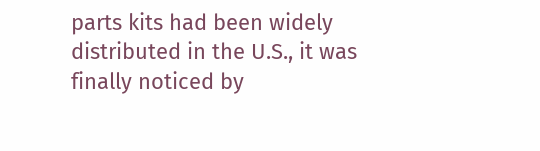parts kits had been widely distributed in the U.S., it was finally noticed by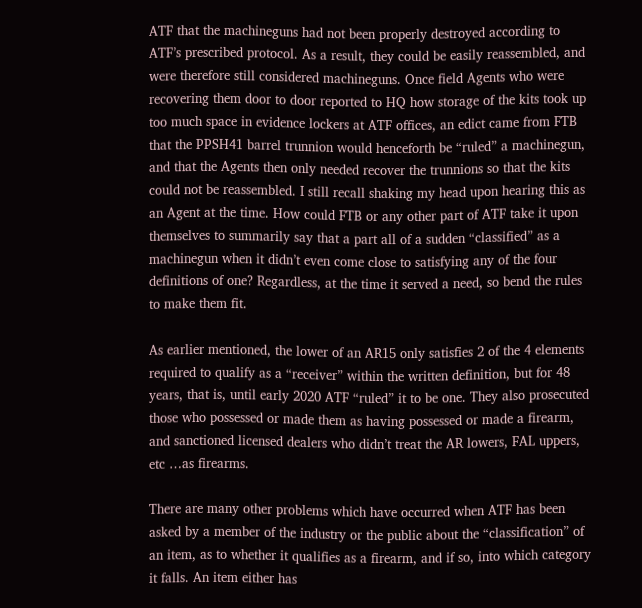ATF that the machineguns had not been properly destroyed according to ATF’s prescribed protocol. As a result, they could be easily reassembled, and were therefore still considered machineguns. Once field Agents who were recovering them door to door reported to HQ how storage of the kits took up too much space in evidence lockers at ATF offices, an edict came from FTB that the PPSH41 barrel trunnion would henceforth be “ruled” a machinegun, and that the Agents then only needed recover the trunnions so that the kits could not be reassembled. I still recall shaking my head upon hearing this as an Agent at the time. How could FTB or any other part of ATF take it upon themselves to summarily say that a part all of a sudden “classified” as a machinegun when it didn’t even come close to satisfying any of the four definitions of one? Regardless, at the time it served a need, so bend the rules to make them fit.

As earlier mentioned, the lower of an AR15 only satisfies 2 of the 4 elements required to qualify as a “receiver” within the written definition, but for 48 years, that is, until early 2020 ATF “ruled” it to be one. They also prosecuted those who possessed or made them as having possessed or made a firearm, and sanctioned licensed dealers who didn’t treat the AR lowers, FAL uppers, etc …as firearms.

There are many other problems which have occurred when ATF has been asked by a member of the industry or the public about the “classification” of an item, as to whether it qualifies as a firearm, and if so, into which category it falls. An item either has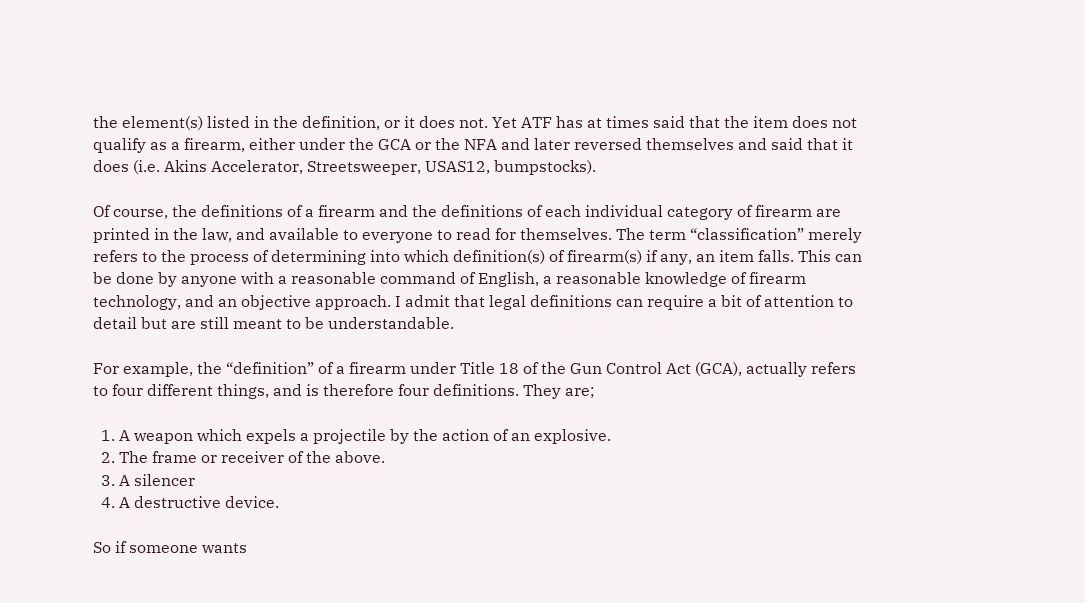the element(s) listed in the definition, or it does not. Yet ATF has at times said that the item does not qualify as a firearm, either under the GCA or the NFA and later reversed themselves and said that it does (i.e. Akins Accelerator, Streetsweeper, USAS12, bumpstocks).

Of course, the definitions of a firearm and the definitions of each individual category of firearm are printed in the law, and available to everyone to read for themselves. The term “classification” merely refers to the process of determining into which definition(s) of firearm(s) if any, an item falls. This can be done by anyone with a reasonable command of English, a reasonable knowledge of firearm technology, and an objective approach. I admit that legal definitions can require a bit of attention to detail but are still meant to be understandable.

For example, the “definition” of a firearm under Title 18 of the Gun Control Act (GCA), actually refers to four different things, and is therefore four definitions. They are;

  1. A weapon which expels a projectile by the action of an explosive.
  2. The frame or receiver of the above.
  3. A silencer
  4. A destructive device.

So if someone wants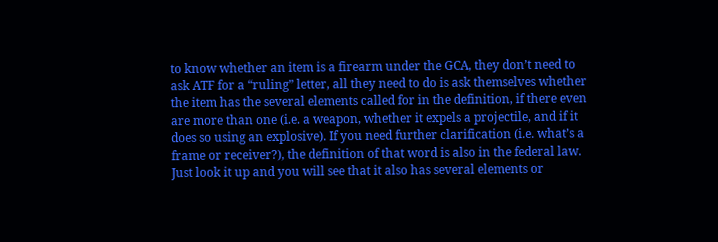to know whether an item is a firearm under the GCA, they don’t need to ask ATF for a “ruling” letter, all they need to do is ask themselves whether the item has the several elements called for in the definition, if there even are more than one (i.e. a weapon, whether it expels a projectile, and if it does so using an explosive). If you need further clarification (i.e. what’s a frame or receiver?), the definition of that word is also in the federal law. Just look it up and you will see that it also has several elements or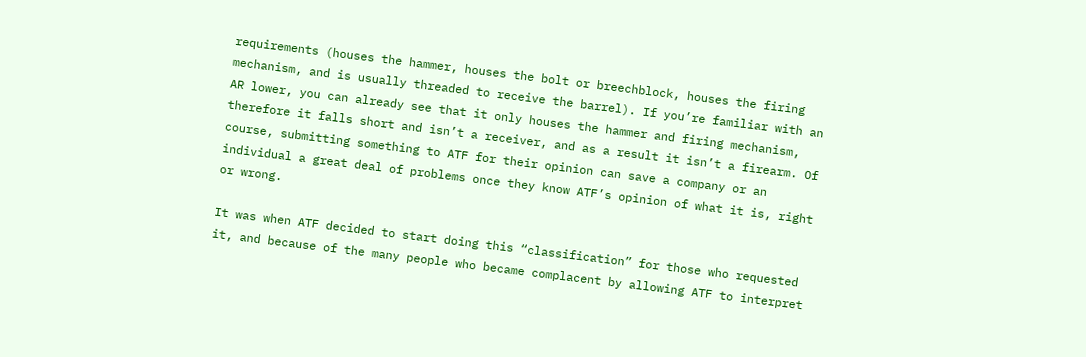requirements (houses the hammer, houses the bolt or breechblock, houses the firing mechanism, and is usually threaded to receive the barrel). If you’re familiar with an AR lower, you can already see that it only houses the hammer and firing mechanism, therefore it falls short and isn’t a receiver, and as a result it isn’t a firearm. Of course, submitting something to ATF for their opinion can save a company or an individual a great deal of problems once they know ATF’s opinion of what it is, right or wrong.

It was when ATF decided to start doing this “classification” for those who requested it, and because of the many people who became complacent by allowing ATF to interpret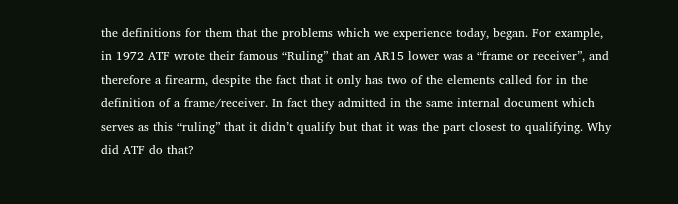the definitions for them that the problems which we experience today, began. For example, in 1972 ATF wrote their famous “Ruling” that an AR15 lower was a “frame or receiver”, and therefore a firearm, despite the fact that it only has two of the elements called for in the definition of a frame/receiver. In fact they admitted in the same internal document which serves as this “ruling” that it didn’t qualify but that it was the part closest to qualifying. Why did ATF do that?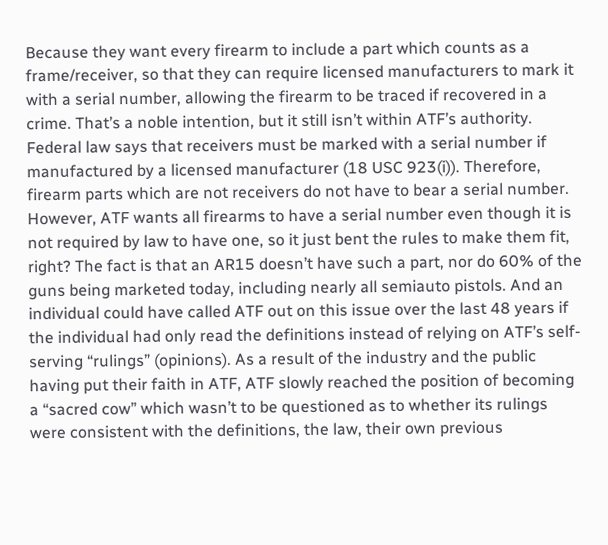Because they want every firearm to include a part which counts as a frame/receiver, so that they can require licensed manufacturers to mark it with a serial number, allowing the firearm to be traced if recovered in a crime. That’s a noble intention, but it still isn’t within ATF’s authority. Federal law says that receivers must be marked with a serial number if manufactured by a licensed manufacturer (18 USC 923(i)). Therefore, firearm parts which are not receivers do not have to bear a serial number. However, ATF wants all firearms to have a serial number even though it is not required by law to have one, so it just bent the rules to make them fit, right? The fact is that an AR15 doesn’t have such a part, nor do 60% of the guns being marketed today, including nearly all semiauto pistols. And an individual could have called ATF out on this issue over the last 48 years if the individual had only read the definitions instead of relying on ATF’s self-serving “rulings” (opinions). As a result of the industry and the public having put their faith in ATF, ATF slowly reached the position of becoming a “sacred cow” which wasn’t to be questioned as to whether its rulings were consistent with the definitions, the law, their own previous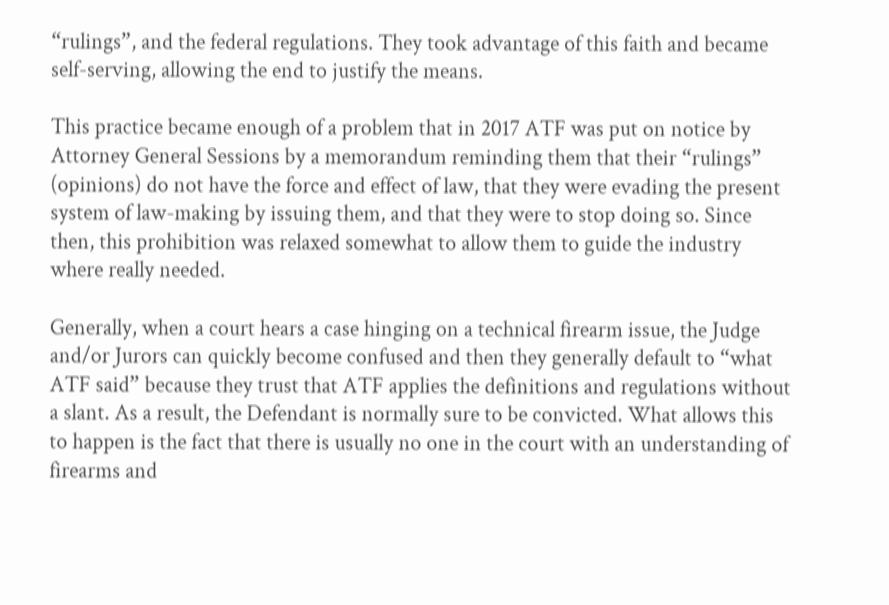“rulings”, and the federal regulations. They took advantage of this faith and became self-serving, allowing the end to justify the means.

This practice became enough of a problem that in 2017 ATF was put on notice by Attorney General Sessions by a memorandum reminding them that their “rulings” (opinions) do not have the force and effect of law, that they were evading the present system of law-making by issuing them, and that they were to stop doing so. Since then, this prohibition was relaxed somewhat to allow them to guide the industry where really needed.

Generally, when a court hears a case hinging on a technical firearm issue, the Judge and/or Jurors can quickly become confused and then they generally default to “what ATF said” because they trust that ATF applies the definitions and regulations without a slant. As a result, the Defendant is normally sure to be convicted. What allows this to happen is the fact that there is usually no one in the court with an understanding of firearms and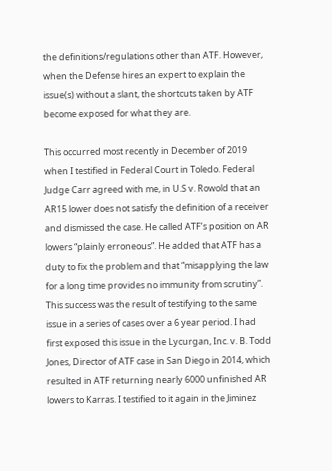the definitions/regulations other than ATF. However, when the Defense hires an expert to explain the issue(s) without a slant, the shortcuts taken by ATF become exposed for what they are.

This occurred most recently in December of 2019 when I testified in Federal Court in Toledo. Federal Judge Carr agreed with me, in U.S v. Rowold that an AR15 lower does not satisfy the definition of a receiver and dismissed the case. He called ATF’s position on AR lowers “plainly erroneous”. He added that ATF has a duty to fix the problem and that “misapplying the law for a long time provides no immunity from scrutiny”. This success was the result of testifying to the same issue in a series of cases over a 6 year period. I had first exposed this issue in the Lycurgan, Inc. v. B. Todd Jones, Director of ATF case in San Diego in 2014, which resulted in ATF returning nearly 6000 unfinished AR lowers to Karras. I testified to it again in the Jiminez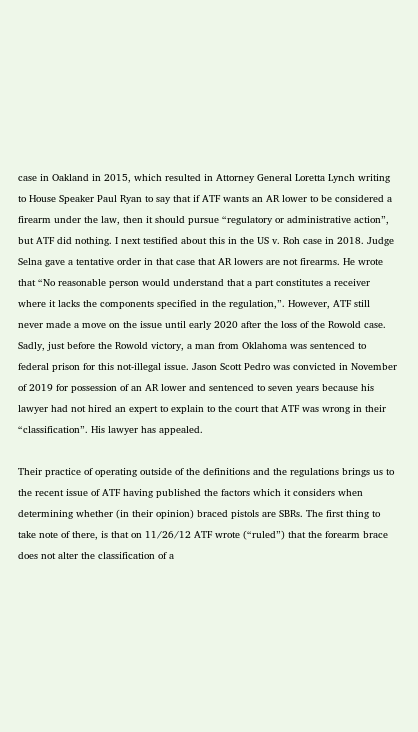case in Oakland in 2015, which resulted in Attorney General Loretta Lynch writing to House Speaker Paul Ryan to say that if ATF wants an AR lower to be considered a firearm under the law, then it should pursue “regulatory or administrative action”, but ATF did nothing. I next testified about this in the US v. Roh case in 2018. Judge Selna gave a tentative order in that case that AR lowers are not firearms. He wrote that “No reasonable person would understand that a part constitutes a receiver where it lacks the components specified in the regulation,”. However, ATF still never made a move on the issue until early 2020 after the loss of the Rowold case. Sadly, just before the Rowold victory, a man from Oklahoma was sentenced to federal prison for this not-illegal issue. Jason Scott Pedro was convicted in November of 2019 for possession of an AR lower and sentenced to seven years because his lawyer had not hired an expert to explain to the court that ATF was wrong in their “classification”. His lawyer has appealed.

Their practice of operating outside of the definitions and the regulations brings us to the recent issue of ATF having published the factors which it considers when determining whether (in their opinion) braced pistols are SBRs. The first thing to take note of there, is that on 11/26/12 ATF wrote (“ruled”) that the forearm brace does not alter the classification of a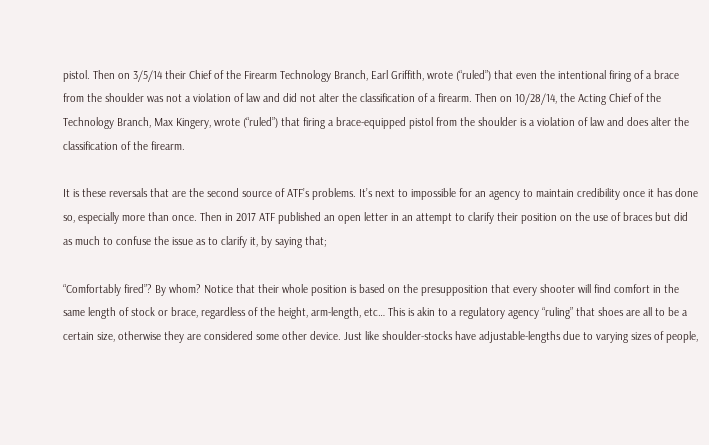pistol. Then on 3/5/14 their Chief of the Firearm Technology Branch, Earl Griffith, wrote (“ruled”) that even the intentional firing of a brace from the shoulder was not a violation of law and did not alter the classification of a firearm. Then on 10/28/14, the Acting Chief of the Technology Branch, Max Kingery, wrote (“ruled”) that firing a brace-equipped pistol from the shoulder is a violation of law and does alter the classification of the firearm.

It is these reversals that are the second source of ATF’s problems. It’s next to impossible for an agency to maintain credibility once it has done so, especially more than once. Then in 2017 ATF published an open letter in an attempt to clarify their position on the use of braces but did as much to confuse the issue as to clarify it, by saying that;

“Comfortably fired”? By whom? Notice that their whole position is based on the presupposition that every shooter will find comfort in the same length of stock or brace, regardless of the height, arm-length, etc… This is akin to a regulatory agency “ruling” that shoes are all to be a certain size, otherwise they are considered some other device. Just like shoulder-stocks have adjustable-lengths due to varying sizes of people,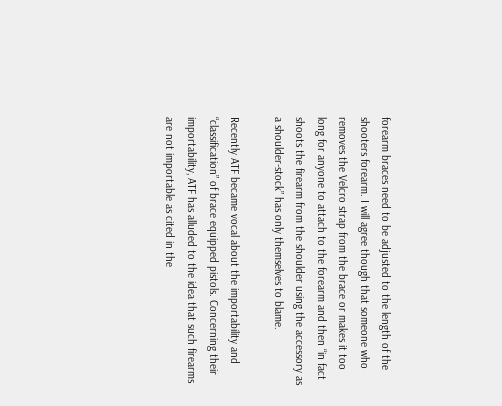forearm braces need to be adjusted to the length of the shooters forearm. I will agree though that someone who removes the Velcro strap from the brace or makes it too long for anyone to attach to the forearm and then “in fact shoots the firearm from the shoulder using the accessory as a shoulder-stock” has only themselves to blame.

Recently ATF became vocal about the importability and “classification” of brace equipped pistols. Concerning their importability, ATF has alluded to the idea that such firearms are not importable as cited in the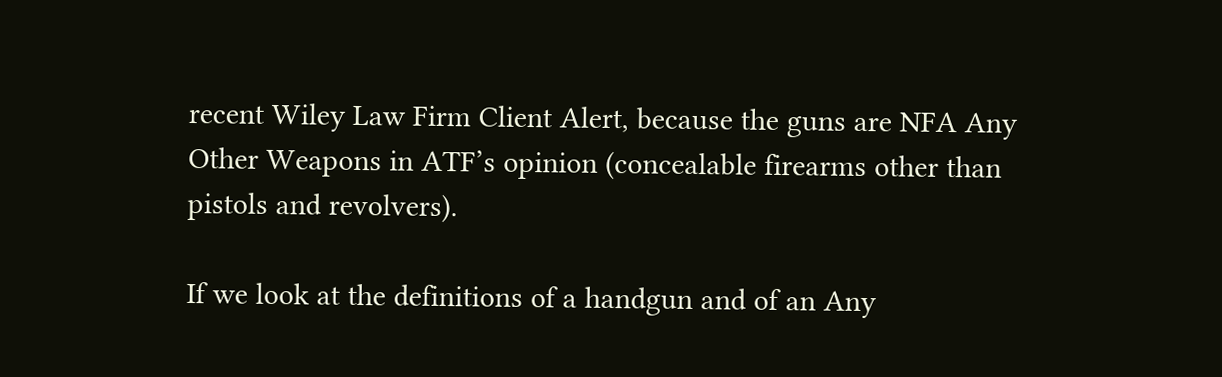recent Wiley Law Firm Client Alert, because the guns are NFA Any Other Weapons in ATF’s opinion (concealable firearms other than pistols and revolvers).

If we look at the definitions of a handgun and of an Any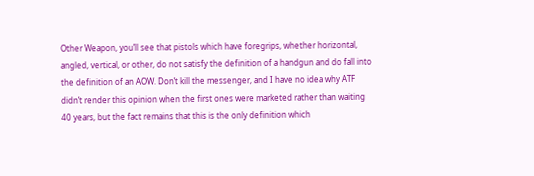Other Weapon, you’ll see that pistols which have foregrips, whether horizontal, angled, vertical, or other, do not satisfy the definition of a handgun and do fall into the definition of an AOW. Don’t kill the messenger, and I have no idea why ATF didn’t render this opinion when the first ones were marketed rather than waiting 40 years, but the fact remains that this is the only definition which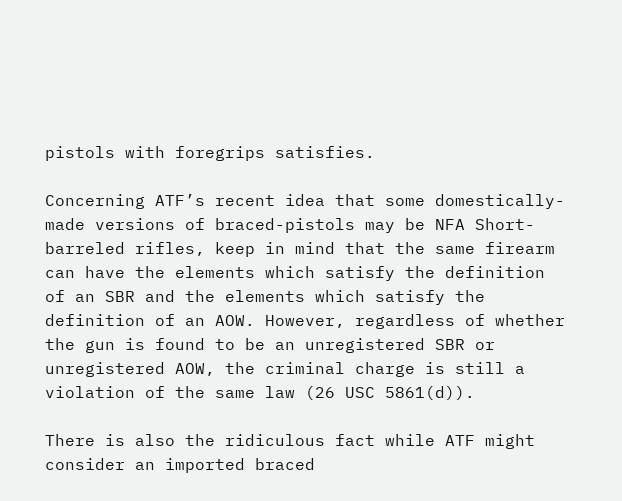pistols with foregrips satisfies.

Concerning ATF’s recent idea that some domestically-made versions of braced-pistols may be NFA Short-barreled rifles, keep in mind that the same firearm can have the elements which satisfy the definition of an SBR and the elements which satisfy the definition of an AOW. However, regardless of whether the gun is found to be an unregistered SBR or unregistered AOW, the criminal charge is still a violation of the same law (26 USC 5861(d)).

There is also the ridiculous fact while ATF might consider an imported braced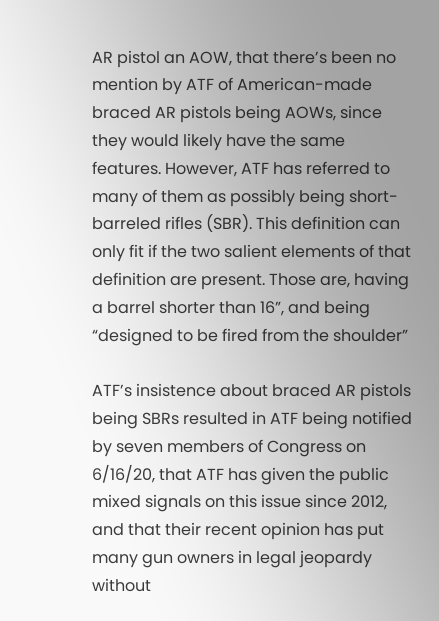AR pistol an AOW, that there’s been no mention by ATF of American-made braced AR pistols being AOWs, since they would likely have the same features. However, ATF has referred to many of them as possibly being short-barreled rifles (SBR). This definition can only fit if the two salient elements of that definition are present. Those are, having a barrel shorter than 16”, and being “designed to be fired from the shoulder”

ATF’s insistence about braced AR pistols being SBRs resulted in ATF being notified by seven members of Congress on 6/16/20, that ATF has given the public mixed signals on this issue since 2012, and that their recent opinion has put many gun owners in legal jeopardy without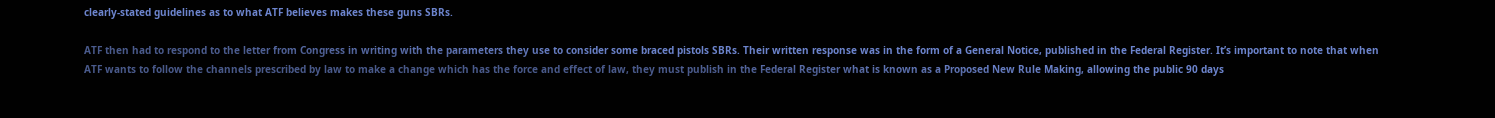clearly-stated guidelines as to what ATF believes makes these guns SBRs.

ATF then had to respond to the letter from Congress in writing with the parameters they use to consider some braced pistols SBRs. Their written response was in the form of a General Notice, published in the Federal Register. It’s important to note that when ATF wants to follow the channels prescribed by law to make a change which has the force and effect of law, they must publish in the Federal Register what is known as a Proposed New Rule Making, allowing the public 90 days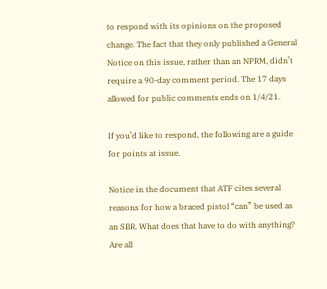to respond with its opinions on the proposed change. The fact that they only published a General Notice on this issue, rather than an NPRM, didn’t require a 90-day comment period. The 17 days allowed for public comments ends on 1/4/21.

If you’d like to respond, the following are a guide for points at issue.

Notice in the document that ATF cites several reasons for how a braced pistol “can” be used as an SBR. What does that have to do with anything? Are all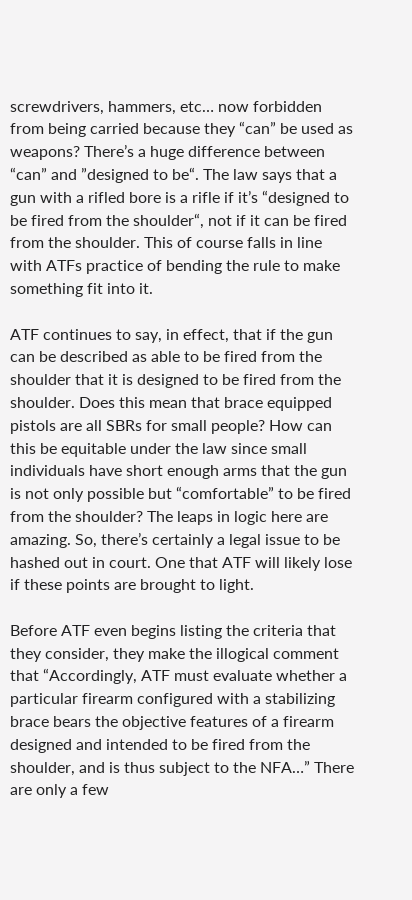screwdrivers, hammers, etc… now forbidden from being carried because they “can” be used as weapons? There’s a huge difference between “can” and ”designed to be“. The law says that a gun with a rifled bore is a rifle if it’s “designed to be fired from the shoulder“, not if it can be fired from the shoulder. This of course falls in line with ATFs practice of bending the rule to make something fit into it.

ATF continues to say, in effect, that if the gun can be described as able to be fired from the shoulder that it is designed to be fired from the shoulder. Does this mean that brace equipped pistols are all SBRs for small people? How can this be equitable under the law since small individuals have short enough arms that the gun is not only possible but “comfortable” to be fired from the shoulder? The leaps in logic here are amazing. So, there’s certainly a legal issue to be hashed out in court. One that ATF will likely lose if these points are brought to light.

Before ATF even begins listing the criteria that they consider, they make the illogical comment that “Accordingly, ATF must evaluate whether a particular firearm configured with a stabilizing brace bears the objective features of a firearm designed and intended to be fired from the shoulder, and is thus subject to the NFA…” There are only a few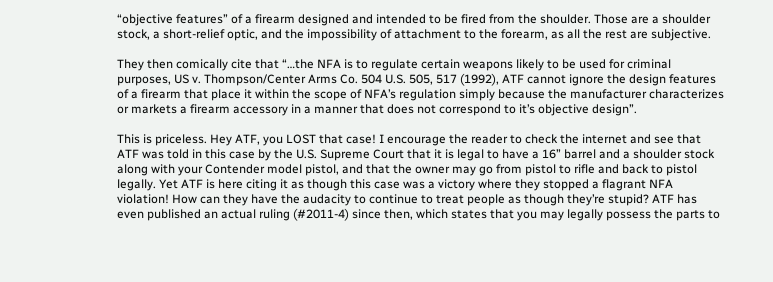“objective features” of a firearm designed and intended to be fired from the shoulder. Those are a shoulder stock, a short-relief optic, and the impossibility of attachment to the forearm, as all the rest are subjective.

They then comically cite that “…the NFA is to regulate certain weapons likely to be used for criminal purposes, US v. Thompson/Center Arms Co. 504 U.S. 505, 517 (1992), ATF cannot ignore the design features of a firearm that place it within the scope of NFA’s regulation simply because the manufacturer characterizes or markets a firearm accessory in a manner that does not correspond to it’s objective design”.

This is priceless. Hey ATF, you LOST that case! I encourage the reader to check the internet and see that ATF was told in this case by the U.S. Supreme Court that it is legal to have a 16” barrel and a shoulder stock along with your Contender model pistol, and that the owner may go from pistol to rifle and back to pistol legally. Yet ATF is here citing it as though this case was a victory where they stopped a flagrant NFA violation! How can they have the audacity to continue to treat people as though they’re stupid? ATF has even published an actual ruling (#2011-4) since then, which states that you may legally possess the parts to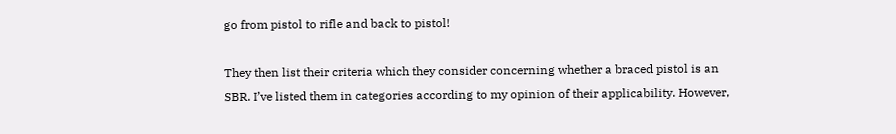go from pistol to rifle and back to pistol!

They then list their criteria which they consider concerning whether a braced pistol is an SBR. I’ve listed them in categories according to my opinion of their applicability. However,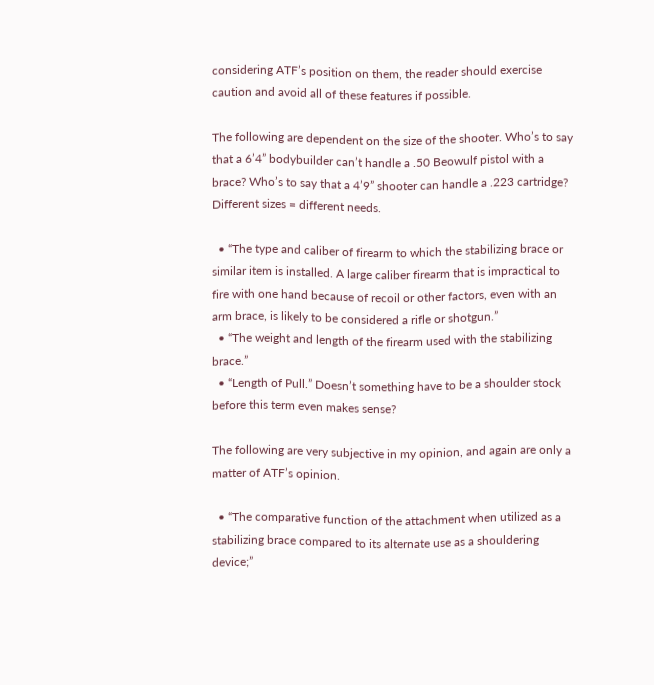considering ATF’s position on them, the reader should exercise caution and avoid all of these features if possible.

The following are dependent on the size of the shooter. Who’s to say that a 6’4” bodybuilder can’t handle a .50 Beowulf pistol with a brace? Who’s to say that a 4’9” shooter can handle a .223 cartridge? Different sizes = different needs.

  • “The type and caliber of firearm to which the stabilizing brace or similar item is installed. A large caliber firearm that is impractical to fire with one hand because of recoil or other factors, even with an arm brace, is likely to be considered a rifle or shotgun.”
  • “The weight and length of the firearm used with the stabilizing brace.”
  • “Length of Pull.” Doesn’t something have to be a shoulder stock before this term even makes sense?

The following are very subjective in my opinion, and again are only a matter of ATF’s opinion.

  • “The comparative function of the attachment when utilized as a stabilizing brace compared to its alternate use as a shouldering device;”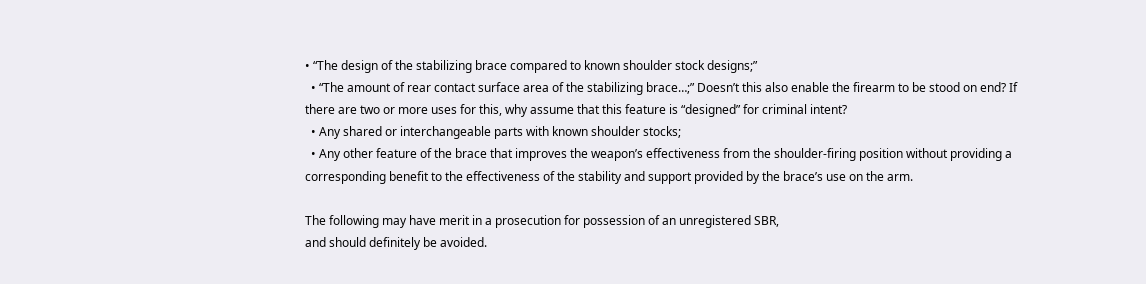• “The design of the stabilizing brace compared to known shoulder stock designs;”
  • “The amount of rear contact surface area of the stabilizing brace…;” Doesn’t this also enable the firearm to be stood on end? If there are two or more uses for this, why assume that this feature is “designed” for criminal intent?
  • Any shared or interchangeable parts with known shoulder stocks;
  • Any other feature of the brace that improves the weapon’s effectiveness from the shoulder-firing position without providing a corresponding benefit to the effectiveness of the stability and support provided by the brace’s use on the arm.

The following may have merit in a prosecution for possession of an unregistered SBR,
and should definitely be avoided.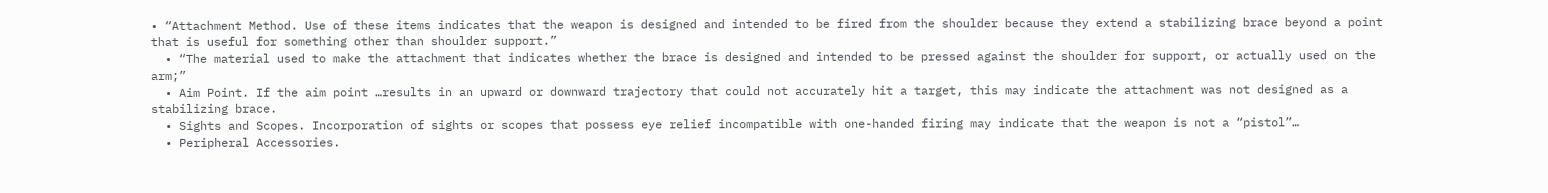• “Attachment Method. Use of these items indicates that the weapon is designed and intended to be fired from the shoulder because they extend a stabilizing brace beyond a point that is useful for something other than shoulder support.”
  • “The material used to make the attachment that indicates whether the brace is designed and intended to be pressed against the shoulder for support, or actually used on the arm;”
  • Aim Point. If the aim point …results in an upward or downward trajectory that could not accurately hit a target, this may indicate the attachment was not designed as a stabilizing brace.
  • Sights and Scopes. Incorporation of sights or scopes that possess eye relief incompatible with one-handed firing may indicate that the weapon is not a “pistol”…
  • Peripheral Accessories.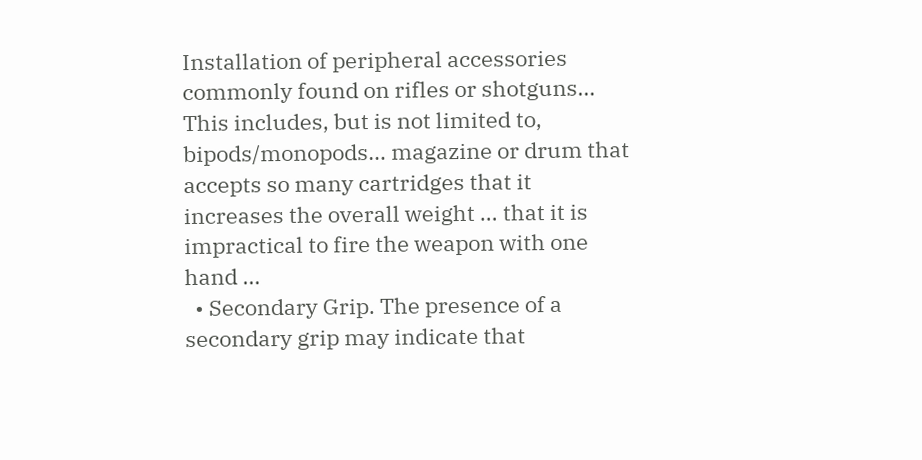Installation of peripheral accessories commonly found on rifles or shotguns… This includes, but is not limited to, bipods/monopods… magazine or drum that accepts so many cartridges that it increases the overall weight … that it is impractical to fire the weapon with one hand …
  • Secondary Grip. The presence of a secondary grip may indicate that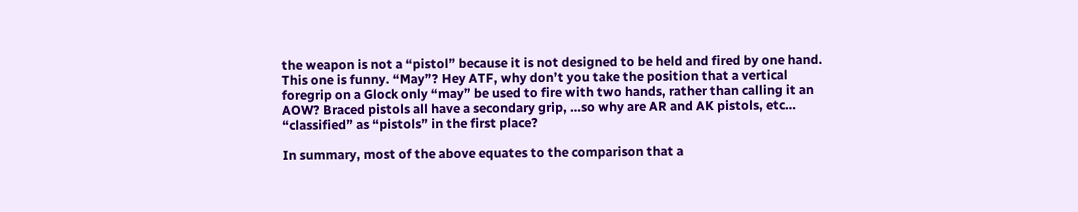the weapon is not a “pistol” because it is not designed to be held and fired by one hand. This one is funny. “May”? Hey ATF, why don’t you take the position that a vertical foregrip on a Glock only “may” be used to fire with two hands, rather than calling it an AOW? Braced pistols all have a secondary grip, …so why are AR and AK pistols, etc… “classified” as “pistols” in the first place?

In summary, most of the above equates to the comparison that a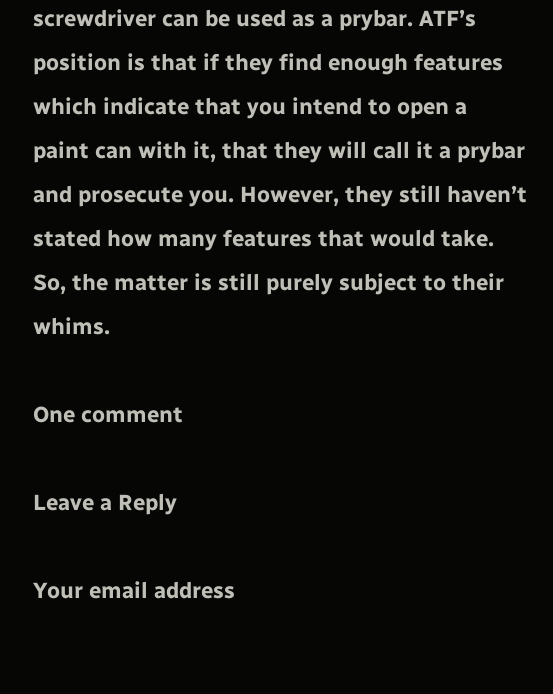screwdriver can be used as a prybar. ATF’s position is that if they find enough features which indicate that you intend to open a paint can with it, that they will call it a prybar and prosecute you. However, they still haven’t stated how many features that would take. So, the matter is still purely subject to their whims.

One comment

Leave a Reply

Your email address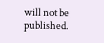will not be published.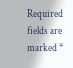Required fields are marked *